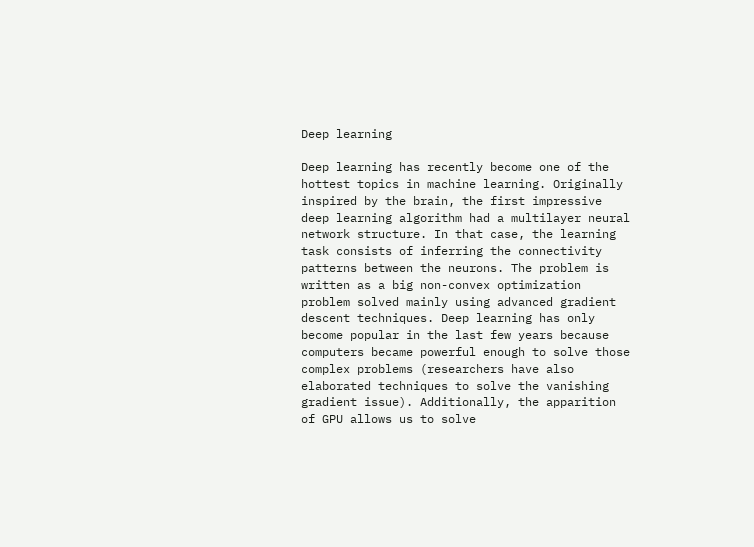Deep learning

Deep learning has recently become one of the hottest topics in machine learning. Originally inspired by the brain, the first impressive deep learning algorithm had a multilayer neural network structure. In that case, the learning task consists of inferring the connectivity patterns between the neurons. The problem is written as a big non-convex optimization problem solved mainly using advanced gradient descent techniques. Deep learning has only become popular in the last few years because computers became powerful enough to solve those complex problems (researchers have also elaborated techniques to solve the vanishing gradient issue). Additionally, the apparition of GPU allows us to solve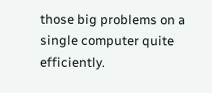those big problems on a single computer quite efficiently.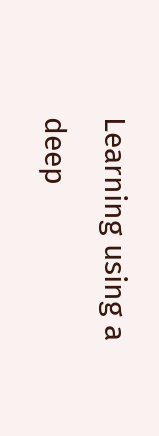Learning using a deep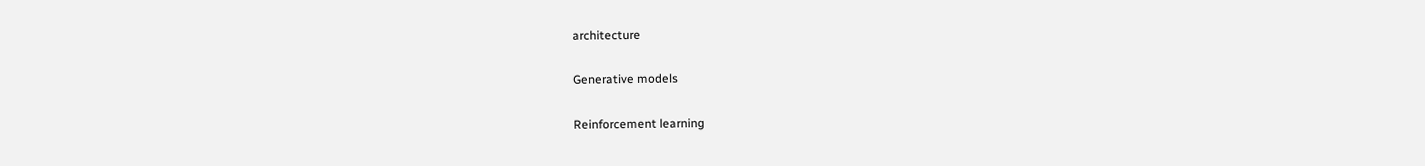architecture

Generative models

Reinforcement learning